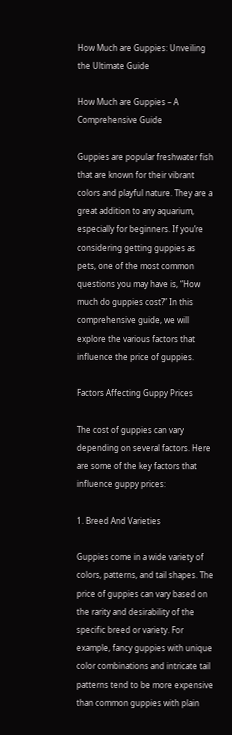How Much are Guppies: Unveiling the Ultimate Guide

How Much are Guppies – A Comprehensive Guide

Guppies are popular freshwater fish that are known for their vibrant colors and playful nature. They are a great addition to any aquarium, especially for beginners. If you’re considering getting guppies as pets, one of the most common questions you may have is, “How much do guppies cost?” In this comprehensive guide, we will explore the various factors that influence the price of guppies.

Factors Affecting Guppy Prices

The cost of guppies can vary depending on several factors. Here are some of the key factors that influence guppy prices:

1. Breed And Varieties

Guppies come in a wide variety of colors, patterns, and tail shapes. The price of guppies can vary based on the rarity and desirability of the specific breed or variety. For example, fancy guppies with unique color combinations and intricate tail patterns tend to be more expensive than common guppies with plain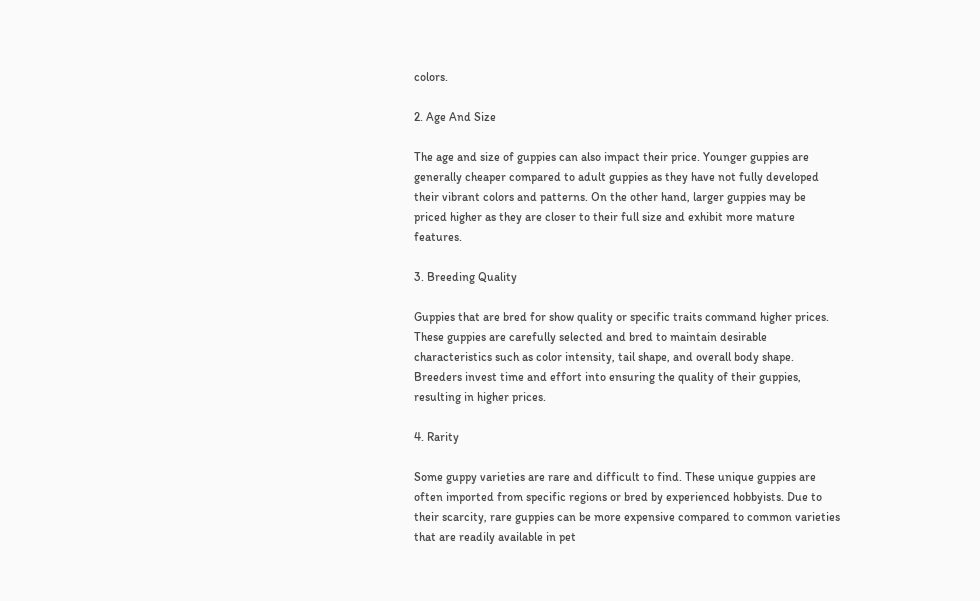colors.

2. Age And Size

The age and size of guppies can also impact their price. Younger guppies are generally cheaper compared to adult guppies as they have not fully developed their vibrant colors and patterns. On the other hand, larger guppies may be priced higher as they are closer to their full size and exhibit more mature features.

3. Breeding Quality

Guppies that are bred for show quality or specific traits command higher prices. These guppies are carefully selected and bred to maintain desirable characteristics such as color intensity, tail shape, and overall body shape. Breeders invest time and effort into ensuring the quality of their guppies, resulting in higher prices.

4. Rarity

Some guppy varieties are rare and difficult to find. These unique guppies are often imported from specific regions or bred by experienced hobbyists. Due to their scarcity, rare guppies can be more expensive compared to common varieties that are readily available in pet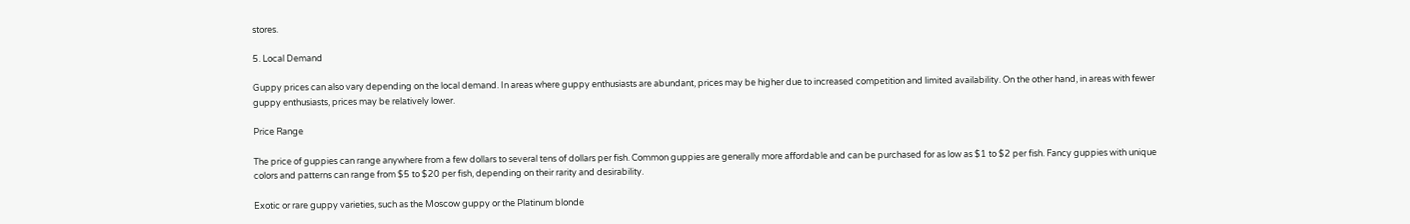stores.

5. Local Demand

Guppy prices can also vary depending on the local demand. In areas where guppy enthusiasts are abundant, prices may be higher due to increased competition and limited availability. On the other hand, in areas with fewer guppy enthusiasts, prices may be relatively lower.

Price Range

The price of guppies can range anywhere from a few dollars to several tens of dollars per fish. Common guppies are generally more affordable and can be purchased for as low as $1 to $2 per fish. Fancy guppies with unique colors and patterns can range from $5 to $20 per fish, depending on their rarity and desirability.

Exotic or rare guppy varieties, such as the Moscow guppy or the Platinum blonde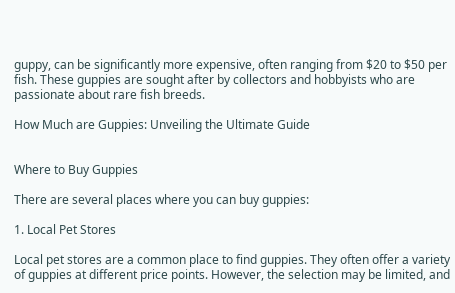guppy, can be significantly more expensive, often ranging from $20 to $50 per fish. These guppies are sought after by collectors and hobbyists who are passionate about rare fish breeds.

How Much are Guppies: Unveiling the Ultimate Guide


Where to Buy Guppies

There are several places where you can buy guppies:

1. Local Pet Stores

Local pet stores are a common place to find guppies. They often offer a variety of guppies at different price points. However, the selection may be limited, and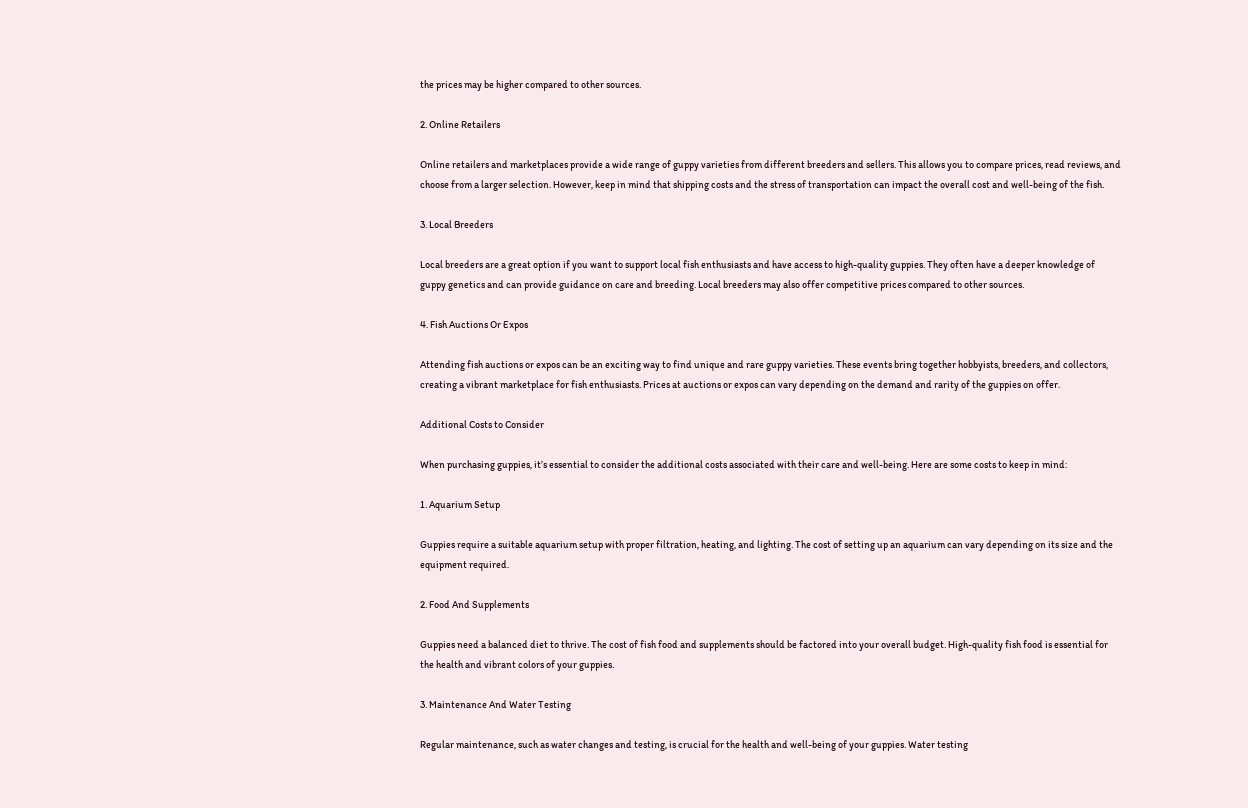the prices may be higher compared to other sources.

2. Online Retailers

Online retailers and marketplaces provide a wide range of guppy varieties from different breeders and sellers. This allows you to compare prices, read reviews, and choose from a larger selection. However, keep in mind that shipping costs and the stress of transportation can impact the overall cost and well-being of the fish.

3. Local Breeders

Local breeders are a great option if you want to support local fish enthusiasts and have access to high-quality guppies. They often have a deeper knowledge of guppy genetics and can provide guidance on care and breeding. Local breeders may also offer competitive prices compared to other sources.

4. Fish Auctions Or Expos

Attending fish auctions or expos can be an exciting way to find unique and rare guppy varieties. These events bring together hobbyists, breeders, and collectors, creating a vibrant marketplace for fish enthusiasts. Prices at auctions or expos can vary depending on the demand and rarity of the guppies on offer.

Additional Costs to Consider

When purchasing guppies, it’s essential to consider the additional costs associated with their care and well-being. Here are some costs to keep in mind:

1. Aquarium Setup

Guppies require a suitable aquarium setup with proper filtration, heating, and lighting. The cost of setting up an aquarium can vary depending on its size and the equipment required.

2. Food And Supplements

Guppies need a balanced diet to thrive. The cost of fish food and supplements should be factored into your overall budget. High-quality fish food is essential for the health and vibrant colors of your guppies.

3. Maintenance And Water Testing

Regular maintenance, such as water changes and testing, is crucial for the health and well-being of your guppies. Water testing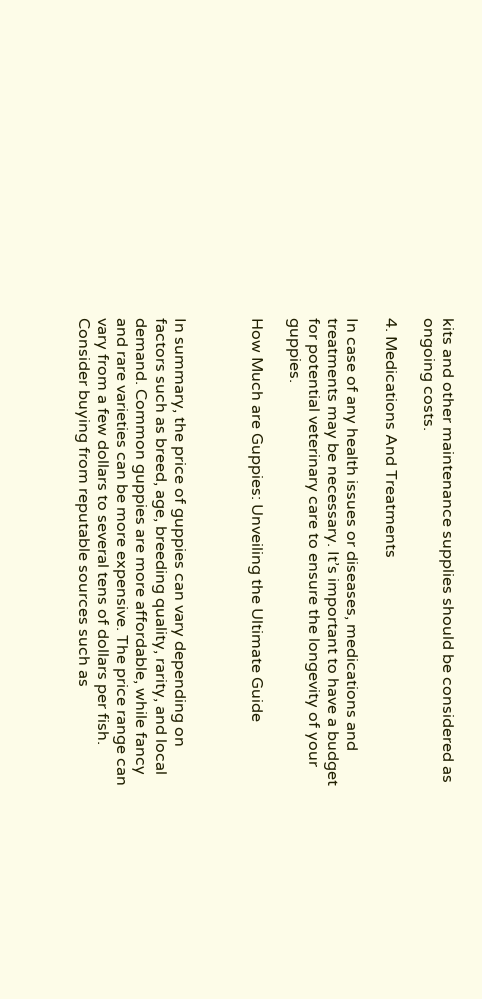kits and other maintenance supplies should be considered as ongoing costs.

4. Medications And Treatments

In case of any health issues or diseases, medications and treatments may be necessary. It’s important to have a budget for potential veterinary care to ensure the longevity of your guppies.

How Much are Guppies: Unveiling the Ultimate Guide



In summary, the price of guppies can vary depending on factors such as breed, age, breeding quality, rarity, and local demand. Common guppies are more affordable, while fancy and rare varieties can be more expensive. The price range can vary from a few dollars to several tens of dollars per fish. Consider buying from reputable sources such as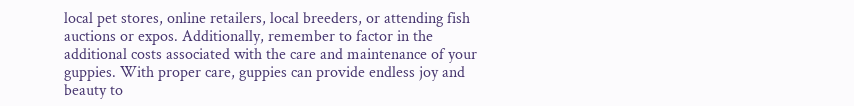local pet stores, online retailers, local breeders, or attending fish auctions or expos. Additionally, remember to factor in the additional costs associated with the care and maintenance of your guppies. With proper care, guppies can provide endless joy and beauty to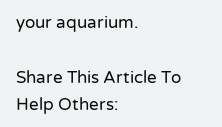your aquarium.

Share This Article To Help Others: